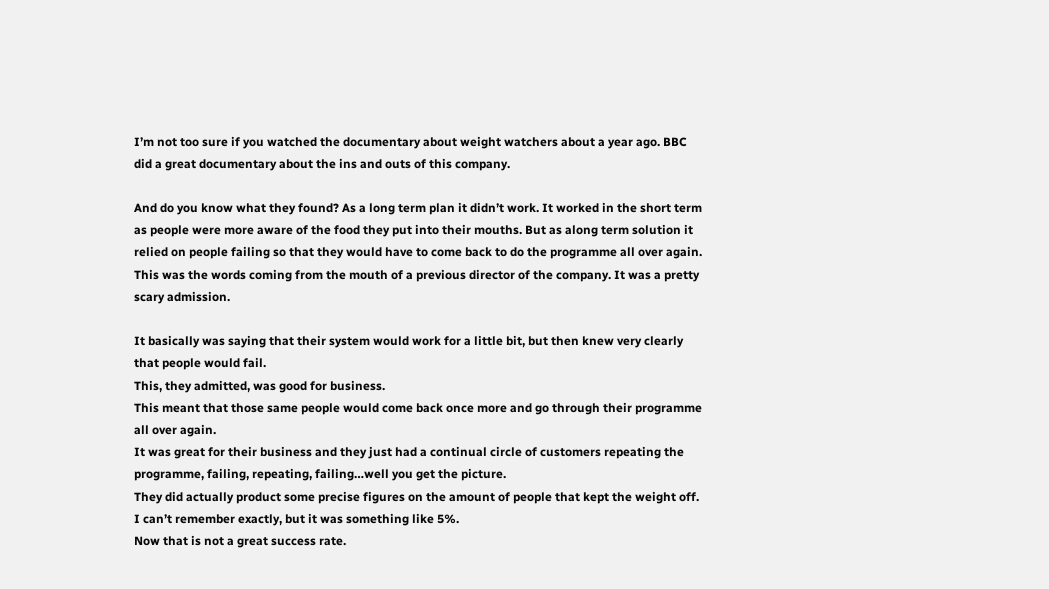I’m not too sure if you watched the documentary about weight watchers about a year ago. BBC did a great documentary about the ins and outs of this company.

And do you know what they found? As a long term plan it didn’t work. It worked in the short term as people were more aware of the food they put into their mouths. But as along term solution it relied on people failing so that they would have to come back to do the programme all over again.
This was the words coming from the mouth of a previous director of the company. It was a pretty scary admission.

It basically was saying that their system would work for a little bit, but then knew very clearly that people would fail.
This, they admitted, was good for business.
This meant that those same people would come back once more and go through their programme all over again.
It was great for their business and they just had a continual circle of customers repeating the programme, failing, repeating, failing…well you get the picture.
They did actually product some precise figures on the amount of people that kept the weight off. I can’t remember exactly, but it was something like 5%.
Now that is not a great success rate.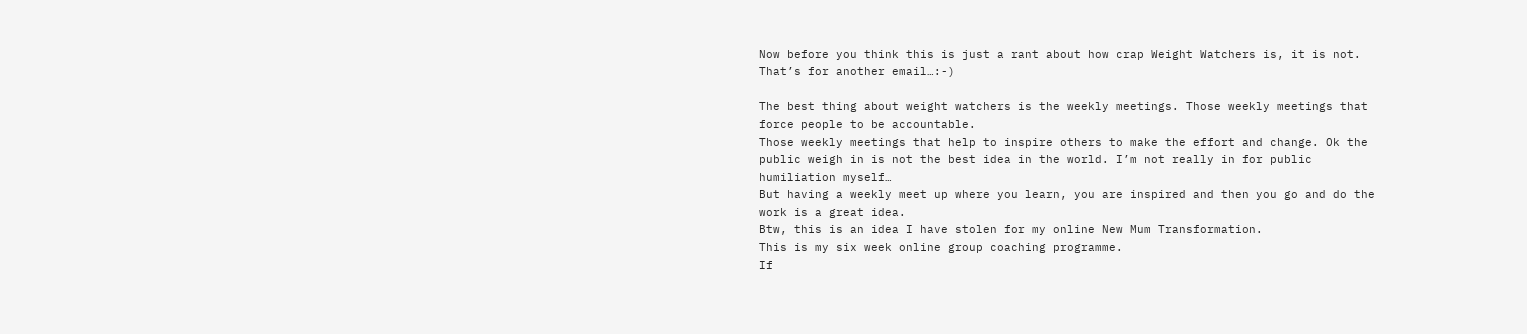Now before you think this is just a rant about how crap Weight Watchers is, it is not. That’s for another email…:-)

The best thing about weight watchers is the weekly meetings. Those weekly meetings that force people to be accountable.
Those weekly meetings that help to inspire others to make the effort and change. Ok the public weigh in is not the best idea in the world. I’m not really in for public humiliation myself…
But having a weekly meet up where you learn, you are inspired and then you go and do the work is a great idea.
Btw, this is an idea I have stolen for my online New Mum Transformation.
This is my six week online group coaching programme.
If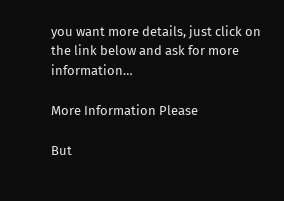you want more details, just click on the link below and ask for more information…

More Information Please

But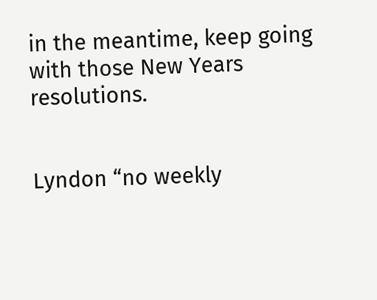in the meantime, keep going with those New Years resolutions.


Lyndon “no weekly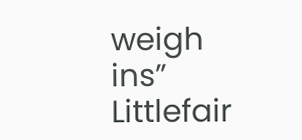weigh ins” Littlefair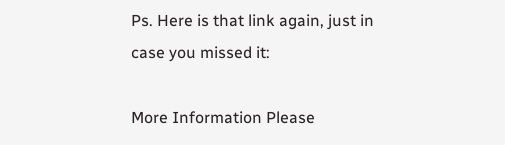Ps. Here is that link again, just in case you missed it:

More Information Please